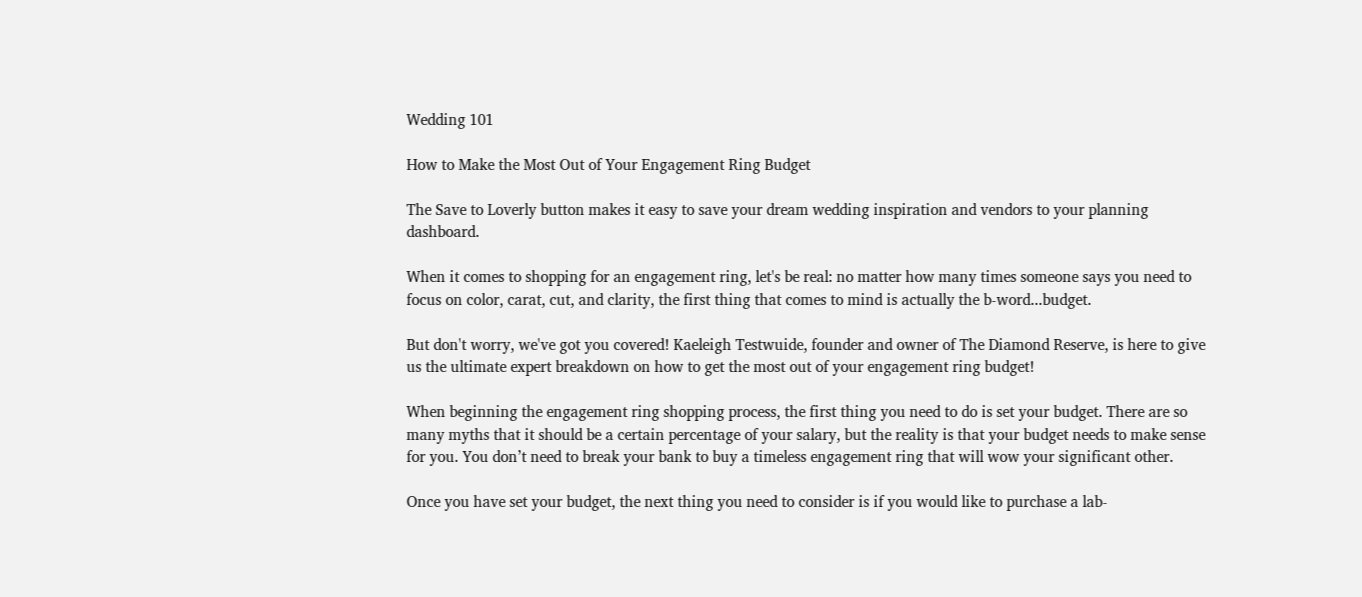Wedding 101

How to Make the Most Out of Your Engagement Ring Budget

The Save to Loverly button makes it easy to save your dream wedding inspiration and vendors to your planning dashboard.

When it comes to shopping for an engagement ring, let's be real: no matter how many times someone says you need to focus on color, carat, cut, and clarity, the first thing that comes to mind is actually the b-word...budget.

But don't worry, we've got you covered! Kaeleigh Testwuide, founder and owner of The Diamond Reserve, is here to give us the ultimate expert breakdown on how to get the most out of your engagement ring budget!

When beginning the engagement ring shopping process, the first thing you need to do is set your budget. There are so many myths that it should be a certain percentage of your salary, but the reality is that your budget needs to make sense for you. You don’t need to break your bank to buy a timeless engagement ring that will wow your significant other.

Once you have set your budget, the next thing you need to consider is if you would like to purchase a lab-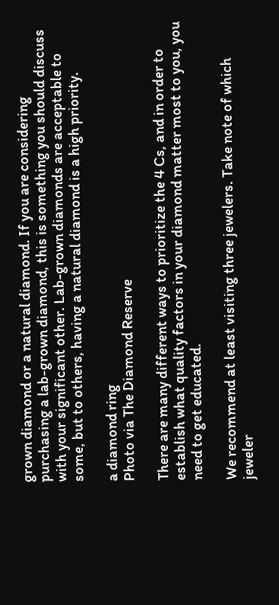grown diamond or a natural diamond. If you are considering purchasing a lab-grown diamond, this is something you should discuss with your significant other. Lab-grown diamonds are acceptable to some, but to others, having a natural diamond is a high priority.

a diamond ring
Photo via The Diamond Reserve

There are many different ways to prioritize the 4 Cs, and in order to establish what quality factors in your diamond matter most to you, you need to get educated.

We recommend at least visiting three jewelers. Take note of which jeweler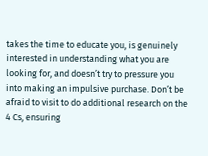takes the time to educate you, is genuinely interested in understanding what you are looking for, and doesn’t try to pressure you into making an impulsive purchase. Don’t be afraid to visit to do additional research on the 4 Cs, ensuring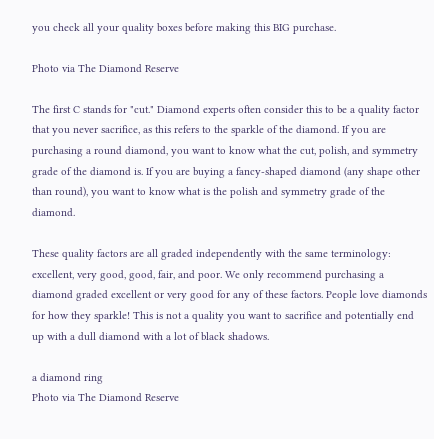you check all your quality boxes before making this BIG purchase.

Photo via The Diamond Reserve

The first C stands for "cut." Diamond experts often consider this to be a quality factor that you never sacrifice, as this refers to the sparkle of the diamond. If you are purchasing a round diamond, you want to know what the cut, polish, and symmetry grade of the diamond is. If you are buying a fancy-shaped diamond (any shape other than round), you want to know what is the polish and symmetry grade of the diamond.

These quality factors are all graded independently with the same terminology: excellent, very good, good, fair, and poor. We only recommend purchasing a diamond graded excellent or very good for any of these factors. People love diamonds for how they sparkle! This is not a quality you want to sacrifice and potentially end up with a dull diamond with a lot of black shadows.

a diamond ring
Photo via The Diamond Reserve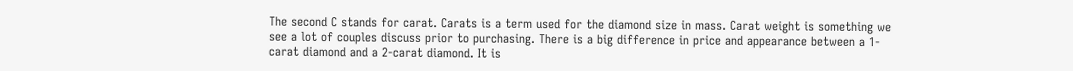The second C stands for carat. Carats is a term used for the diamond size in mass. Carat weight is something we see a lot of couples discuss prior to purchasing. There is a big difference in price and appearance between a 1-carat diamond and a 2-carat diamond. It is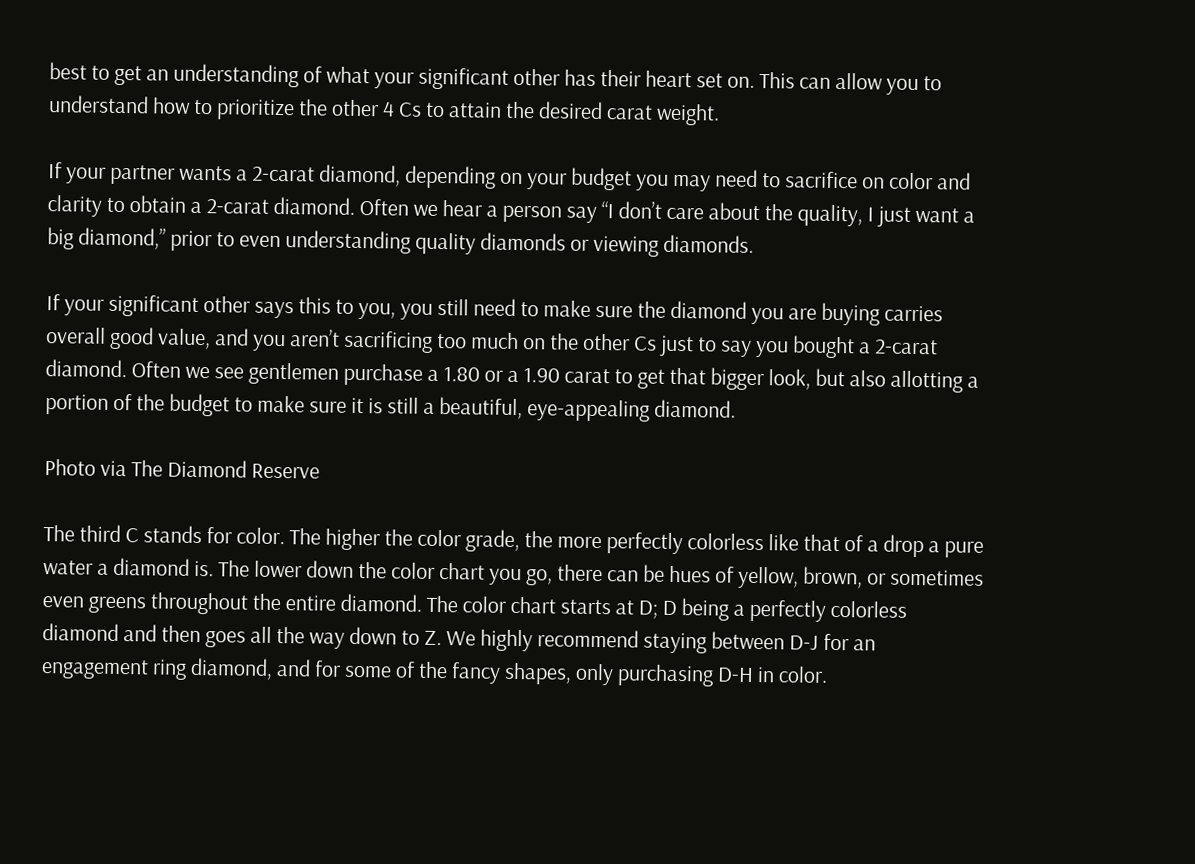best to get an understanding of what your significant other has their heart set on. This can allow you to understand how to prioritize the other 4 Cs to attain the desired carat weight.

If your partner wants a 2-carat diamond, depending on your budget you may need to sacrifice on color and clarity to obtain a 2-carat diamond. Often we hear a person say “I don’t care about the quality, I just want a big diamond,” prior to even understanding quality diamonds or viewing diamonds.

If your significant other says this to you, you still need to make sure the diamond you are buying carries overall good value, and you aren’t sacrificing too much on the other Cs just to say you bought a 2-carat diamond. Often we see gentlemen purchase a 1.80 or a 1.90 carat to get that bigger look, but also allotting a portion of the budget to make sure it is still a beautiful, eye-appealing diamond.

Photo via The Diamond Reserve

The third C stands for color. The higher the color grade, the more perfectly colorless like that of a drop a pure water a diamond is. The lower down the color chart you go, there can be hues of yellow, brown, or sometimes even greens throughout the entire diamond. The color chart starts at D; D being a perfectly colorless diamond and then goes all the way down to Z. We highly recommend staying between D-J for an engagement ring diamond, and for some of the fancy shapes, only purchasing D-H in color.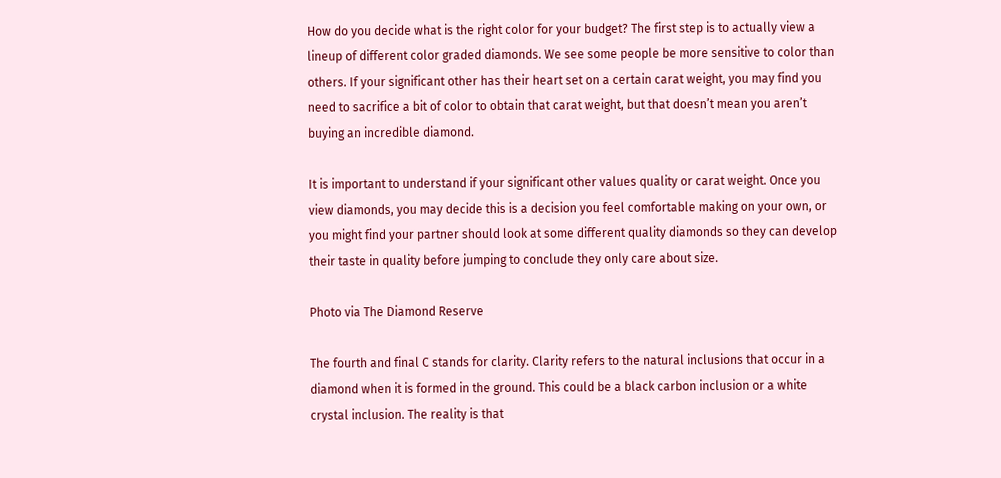How do you decide what is the right color for your budget? The first step is to actually view a lineup of different color graded diamonds. We see some people be more sensitive to color than others. If your significant other has their heart set on a certain carat weight, you may find you need to sacrifice a bit of color to obtain that carat weight, but that doesn’t mean you aren’t buying an incredible diamond.

It is important to understand if your significant other values quality or carat weight. Once you view diamonds, you may decide this is a decision you feel comfortable making on your own, or you might find your partner should look at some different quality diamonds so they can develop their taste in quality before jumping to conclude they only care about size.

Photo via The Diamond Reserve

The fourth and final C stands for clarity. Clarity refers to the natural inclusions that occur in a diamond when it is formed in the ground. This could be a black carbon inclusion or a white crystal inclusion. The reality is that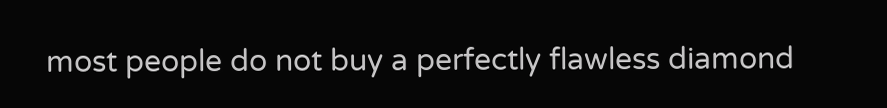most people do not buy a perfectly flawless diamond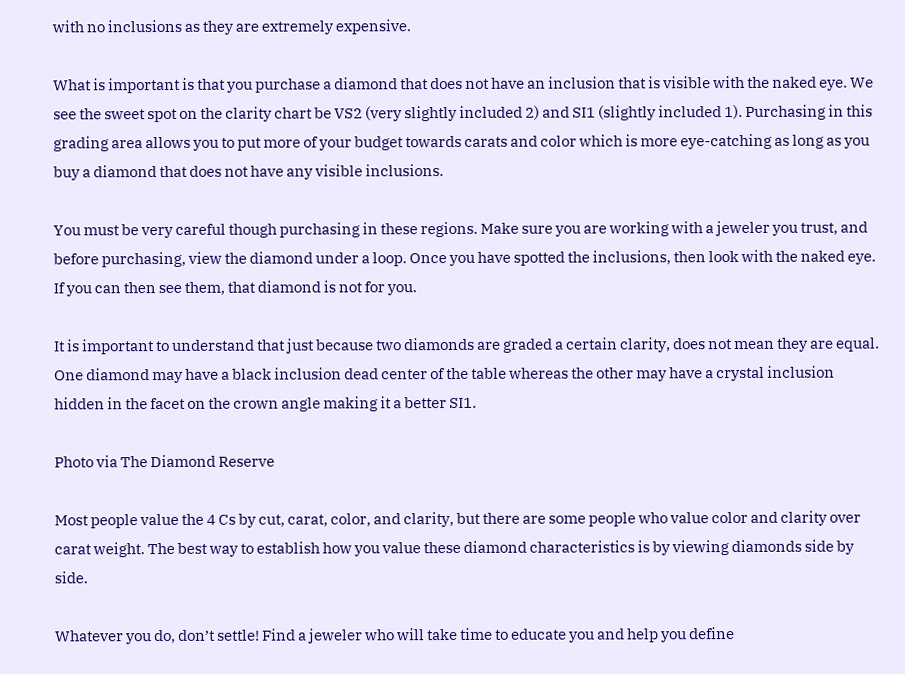with no inclusions as they are extremely expensive.

What is important is that you purchase a diamond that does not have an inclusion that is visible with the naked eye. We see the sweet spot on the clarity chart be VS2 (very slightly included 2) and SI1 (slightly included 1). Purchasing in this grading area allows you to put more of your budget towards carats and color which is more eye-catching as long as you buy a diamond that does not have any visible inclusions.

You must be very careful though purchasing in these regions. Make sure you are working with a jeweler you trust, and before purchasing, view the diamond under a loop. Once you have spotted the inclusions, then look with the naked eye. If you can then see them, that diamond is not for you.

It is important to understand that just because two diamonds are graded a certain clarity, does not mean they are equal. One diamond may have a black inclusion dead center of the table whereas the other may have a crystal inclusion hidden in the facet on the crown angle making it a better SI1.

Photo via The Diamond Reserve

Most people value the 4 Cs by cut, carat, color, and clarity, but there are some people who value color and clarity over carat weight. The best way to establish how you value these diamond characteristics is by viewing diamonds side by side.

Whatever you do, don’t settle! Find a jeweler who will take time to educate you and help you define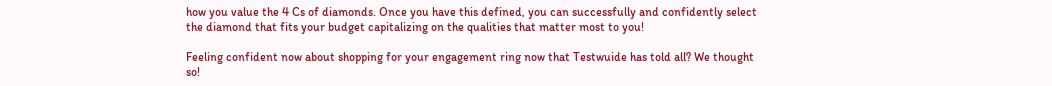how you value the 4 Cs of diamonds. Once you have this defined, you can successfully and confidently select the diamond that fits your budget capitalizing on the qualities that matter most to you!

Feeling confident now about shopping for your engagement ring now that Testwuide has told all? We thought so!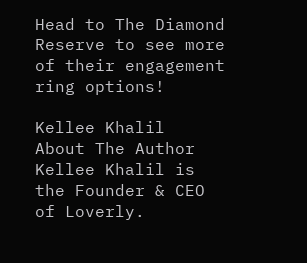Head to The Diamond Reserve to see more of their engagement ring options!

Kellee Khalil
About The Author
Kellee Khalil is the Founder & CEO of Loverly.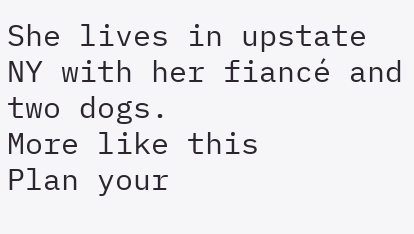She lives in upstate NY with her fiancé and two dogs.
More like this
Plan your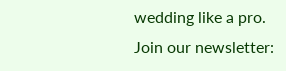wedding like a pro.
Join our newsletter: